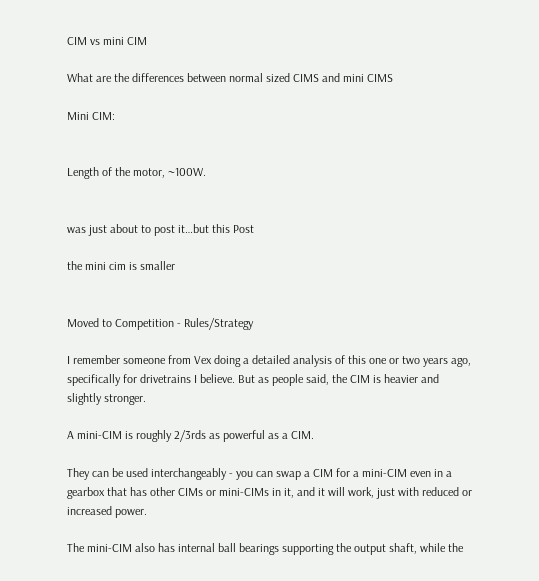CIM vs mini CIM

What are the differences between normal sized CIMS and mini CIMS

Mini CIM:


Length of the motor, ~100W.


was just about to post it…but this Post

the mini cim is smaller


Moved to Competition - Rules/Strategy

I remember someone from Vex doing a detailed analysis of this one or two years ago, specifically for drivetrains I believe. But as people said, the CIM is heavier and slightly stronger.

A mini-CIM is roughly 2/3rds as powerful as a CIM.

They can be used interchangeably - you can swap a CIM for a mini-CIM even in a gearbox that has other CIMs or mini-CIMs in it, and it will work, just with reduced or increased power.

The mini-CIM also has internal ball bearings supporting the output shaft, while the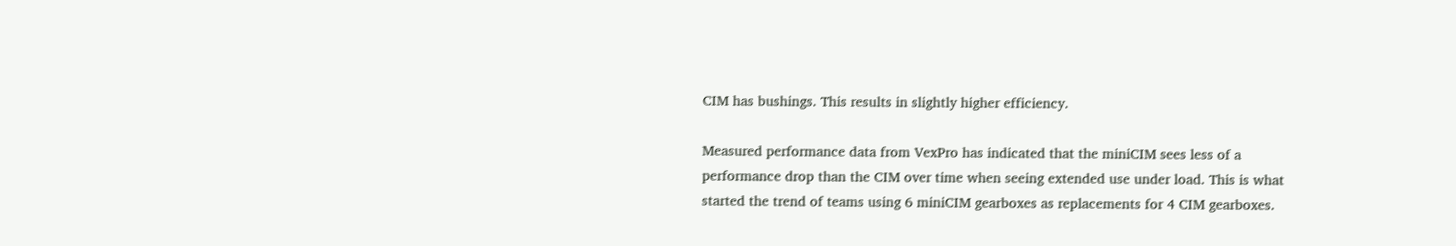CIM has bushings. This results in slightly higher efficiency.

Measured performance data from VexPro has indicated that the miniCIM sees less of a performance drop than the CIM over time when seeing extended use under load. This is what started the trend of teams using 6 miniCIM gearboxes as replacements for 4 CIM gearboxes.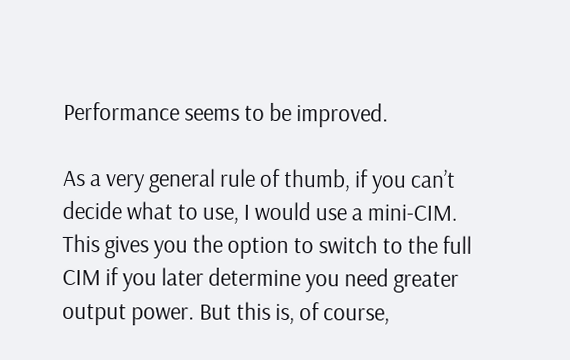Performance seems to be improved.

As a very general rule of thumb, if you can’t decide what to use, I would use a mini-CIM. This gives you the option to switch to the full CIM if you later determine you need greater output power. But this is, of course,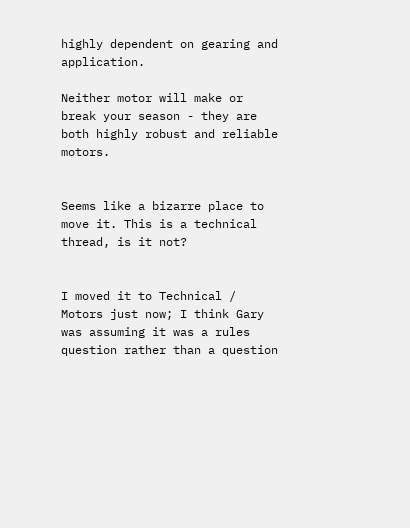highly dependent on gearing and application.

Neither motor will make or break your season - they are both highly robust and reliable motors.


Seems like a bizarre place to move it. This is a technical thread, is it not?


I moved it to Technical / Motors just now; I think Gary was assuming it was a rules question rather than a question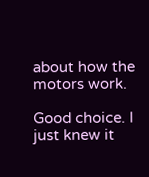about how the motors work.

Good choice. I just knew it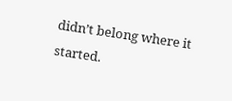didn’t belong where it started.